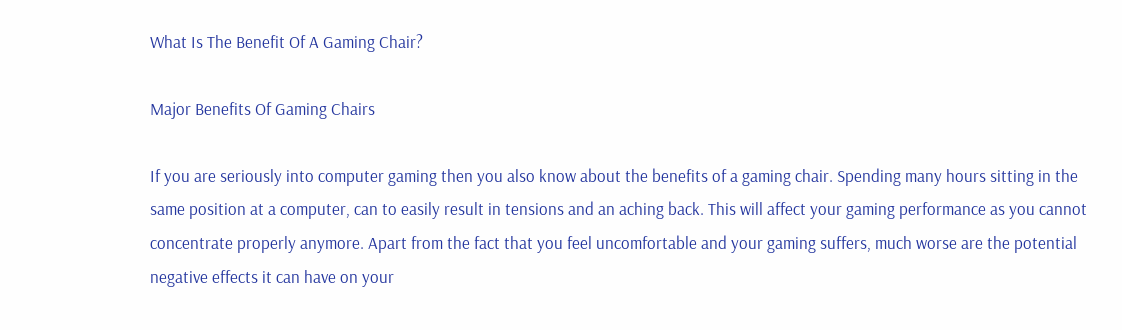What Is The Benefit Of A Gaming Chair?

Major Benefits Of Gaming Chairs

If you are seriously into computer gaming then you also know about the benefits of a gaming chair. Spending many hours sitting in the same position at a computer, can to easily result in tensions and an aching back. This will affect your gaming performance as you cannot concentrate properly anymore. Apart from the fact that you feel uncomfortable and your gaming suffers, much worse are the potential negative effects it can have on your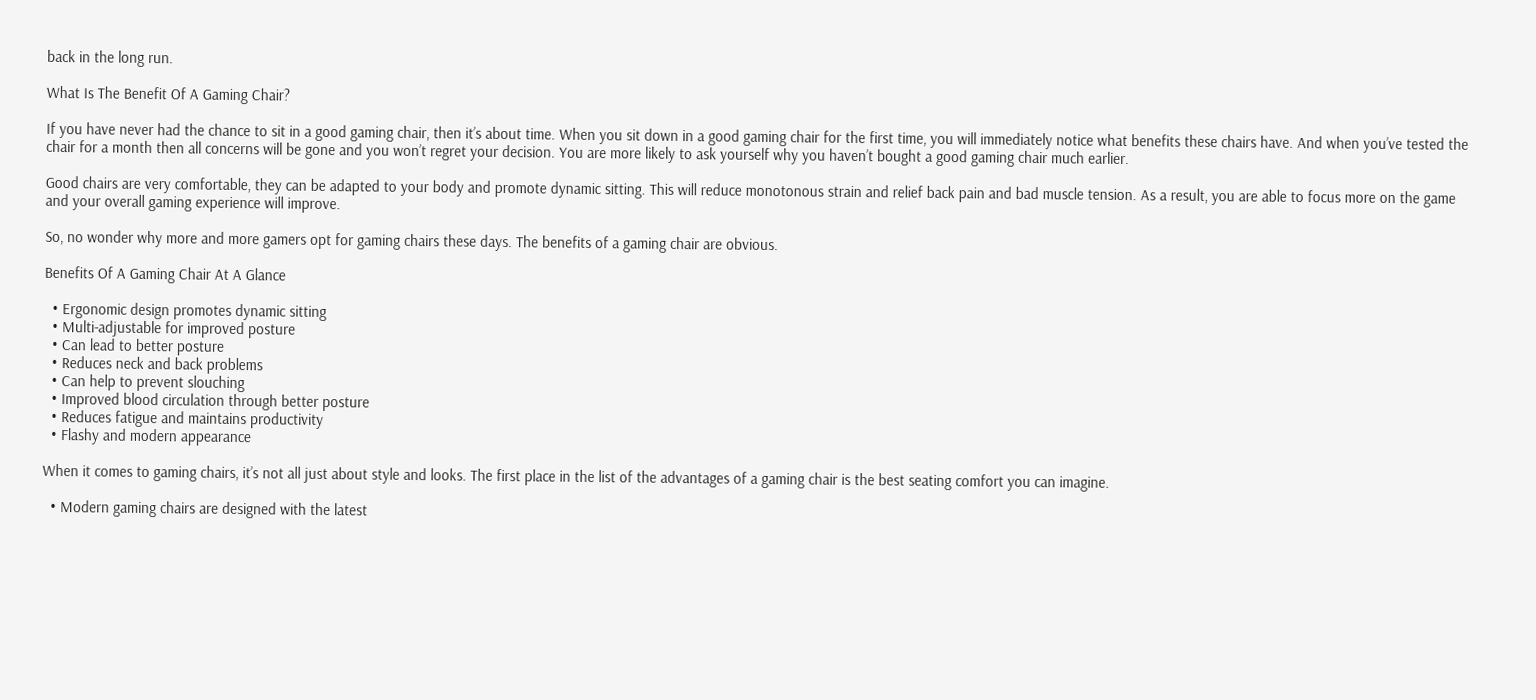back in the long run.

What Is The Benefit Of A Gaming Chair?

If you have never had the chance to sit in a good gaming chair, then it’s about time. When you sit down in a good gaming chair for the first time, you will immediately notice what benefits these chairs have. And when you’ve tested the chair for a month then all concerns will be gone and you won’t regret your decision. You are more likely to ask yourself why you haven’t bought a good gaming chair much earlier.

Good chairs are very comfortable, they can be adapted to your body and promote dynamic sitting. This will reduce monotonous strain and relief back pain and bad muscle tension. As a result, you are able to focus more on the game and your overall gaming experience will improve.

So, no wonder why more and more gamers opt for gaming chairs these days. The benefits of a gaming chair are obvious.

Benefits Of A Gaming Chair At A Glance

  • Ergonomic design promotes dynamic sitting
  • Multi-adjustable for improved posture
  • Can lead to better posture
  • Reduces neck and back problems
  • Can help to prevent slouching
  • Improved blood circulation through better posture
  • Reduces fatigue and maintains productivity
  • Flashy and modern appearance

When it comes to gaming chairs, it’s not all just about style and looks. The first place in the list of the advantages of a gaming chair is the best seating comfort you can imagine.

  • Modern gaming chairs are designed with the latest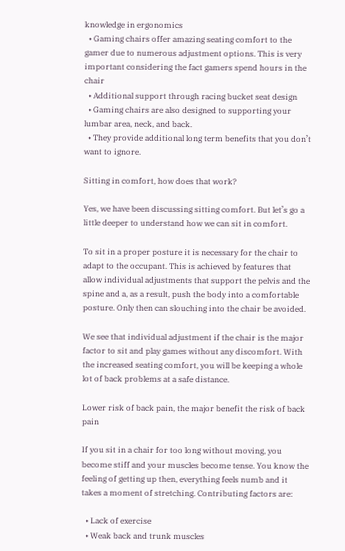knowledge in ergonomics
  • Gaming chairs offer amazing seating comfort to the gamer due to numerous adjustment options. This is very important considering the fact gamers spend hours in the chair
  • Additional support through racing bucket seat design
  • Gaming chairs are also designed to supporting your lumbar area, neck, and back.
  • They provide additional long term benefits that you don’t want to ignore.

Sitting in comfort, how does that work?

Yes, we have been discussing sitting comfort. But let’s go a little deeper to understand how we can sit in comfort.

To sit in a proper posture it is necessary for the chair to adapt to the occupant. This is achieved by features that allow individual adjustments that support the pelvis and the spine and a, as a result, push the body into a comfortable posture. Only then can slouching into the chair be avoided.

We see that individual adjustment if the chair is the major factor to sit and play games without any discomfort. With the increased seating comfort, you will be keeping a whole lot of back problems at a safe distance.

Lower risk of back pain, the major benefit the risk of back pain

If you sit in a chair for too long without moving, you become stiff and your muscles become tense. You know the feeling of getting up then, everything feels numb and it takes a moment of stretching. Contributing factors are:

  • Lack of exercise
  • Weak back and trunk muscles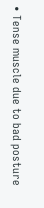• Tense muscle due to bad posture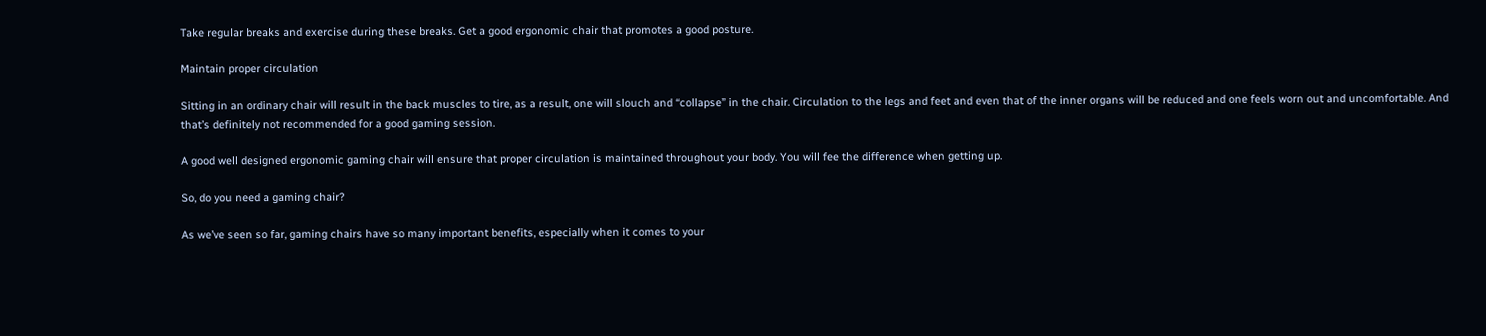Take regular breaks and exercise during these breaks. Get a good ergonomic chair that promotes a good posture.

Maintain proper circulation

Sitting in an ordinary chair will result in the back muscles to tire, as a result, one will slouch and “collapse” in the chair. Circulation to the legs and feet and even that of the inner organs will be reduced and one feels worn out and uncomfortable. And that’s definitely not recommended for a good gaming session.

A good well designed ergonomic gaming chair will ensure that proper circulation is maintained throughout your body. You will fee the difference when getting up.

So, do you need a gaming chair?

As we’ve seen so far, gaming chairs have so many important benefits, especially when it comes to your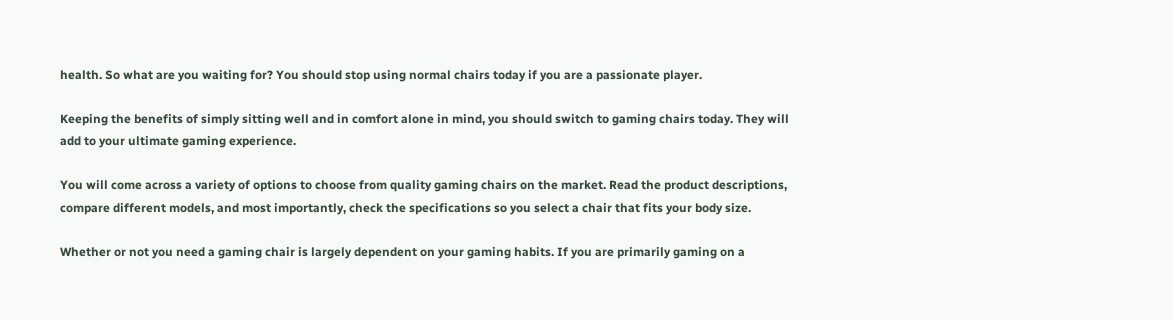health. So what are you waiting for? You should stop using normal chairs today if you are a passionate player.

Keeping the benefits of simply sitting well and in comfort alone in mind, you should switch to gaming chairs today. They will add to your ultimate gaming experience.

You will come across a variety of options to choose from quality gaming chairs on the market. Read the product descriptions, compare different models, and most importantly, check the specifications so you select a chair that fits your body size.

Whether or not you need a gaming chair is largely dependent on your gaming habits. If you are primarily gaming on a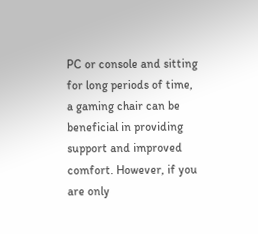PC or console and sitting for long periods of time, a gaming chair can be beneficial in providing support and improved comfort. However, if you are only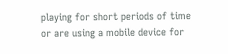playing for short periods of time or are using a mobile device for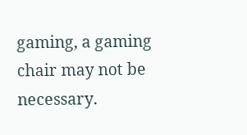gaming, a gaming chair may not be necessary.